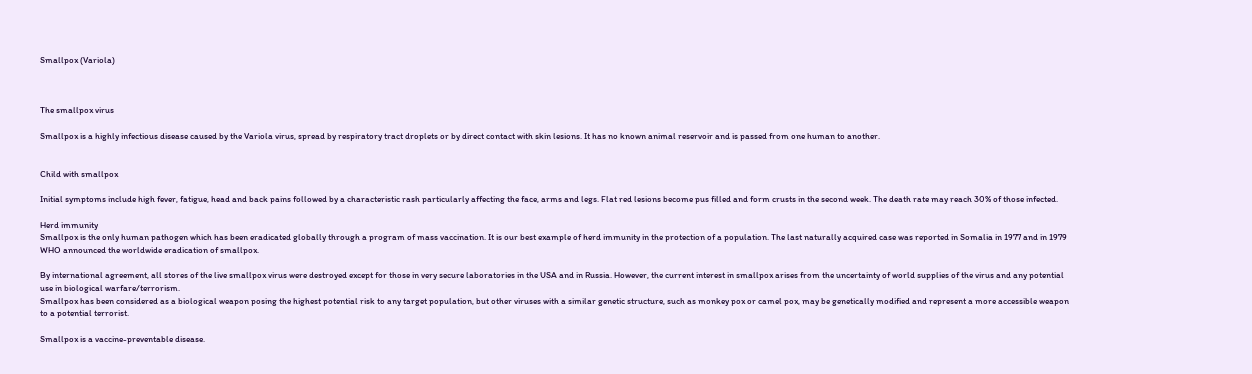Smallpox (Variola)



The smallpox virus

Smallpox is a highly infectious disease caused by the Variola virus, spread by respiratory tract droplets or by direct contact with skin lesions. It has no known animal reservoir and is passed from one human to another.


Child with smallpox

Initial symptoms include high fever, fatigue, head and back pains followed by a characteristic rash particularly affecting the face, arms and legs. Flat red lesions become pus filled and form crusts in the second week. The death rate may reach 30% of those infected.

Herd immunity
Smallpox is the only human pathogen which has been eradicated globally through a program of mass vaccination. It is our best example of herd immunity in the protection of a population. The last naturally acquired case was reported in Somalia in 1977 and in 1979 WHO announced the worldwide eradication of smallpox.

By international agreement, all stores of the live smallpox virus were destroyed except for those in very secure laboratories in the USA and in Russia. However, the current interest in smallpox arises from the uncertainty of world supplies of the virus and any potential use in biological warfare/terrorism.
Smallpox has been considered as a biological weapon posing the highest potential risk to any target population, but other viruses with a similar genetic structure, such as monkey pox or camel pox, may be genetically modified and represent a more accessible weapon to a potential terrorist.

Smallpox is a vaccine-preventable disease.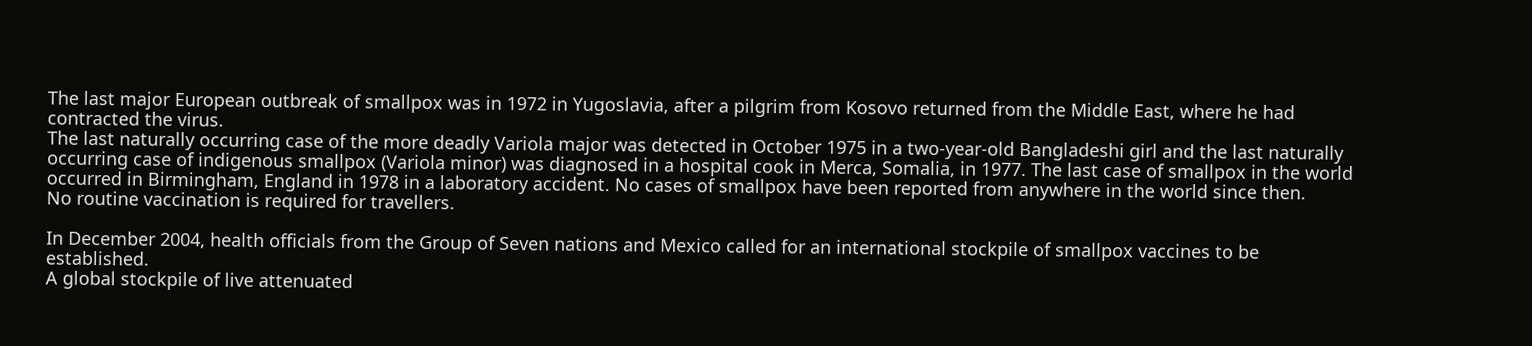The last major European outbreak of smallpox was in 1972 in Yugoslavia, after a pilgrim from Kosovo returned from the Middle East, where he had contracted the virus.
The last naturally occurring case of the more deadly Variola major was detected in October 1975 in a two-year-old Bangladeshi girl and the last naturally occurring case of indigenous smallpox (Variola minor) was diagnosed in a hospital cook in Merca, Somalia, in 1977. The last case of smallpox in the world occurred in Birmingham, England in 1978 in a laboratory accident. No cases of smallpox have been reported from anywhere in the world since then.
No routine vaccination is required for travellers.

In December 2004, health officials from the Group of Seven nations and Mexico called for an international stockpile of smallpox vaccines to be established.
A global stockpile of live attenuated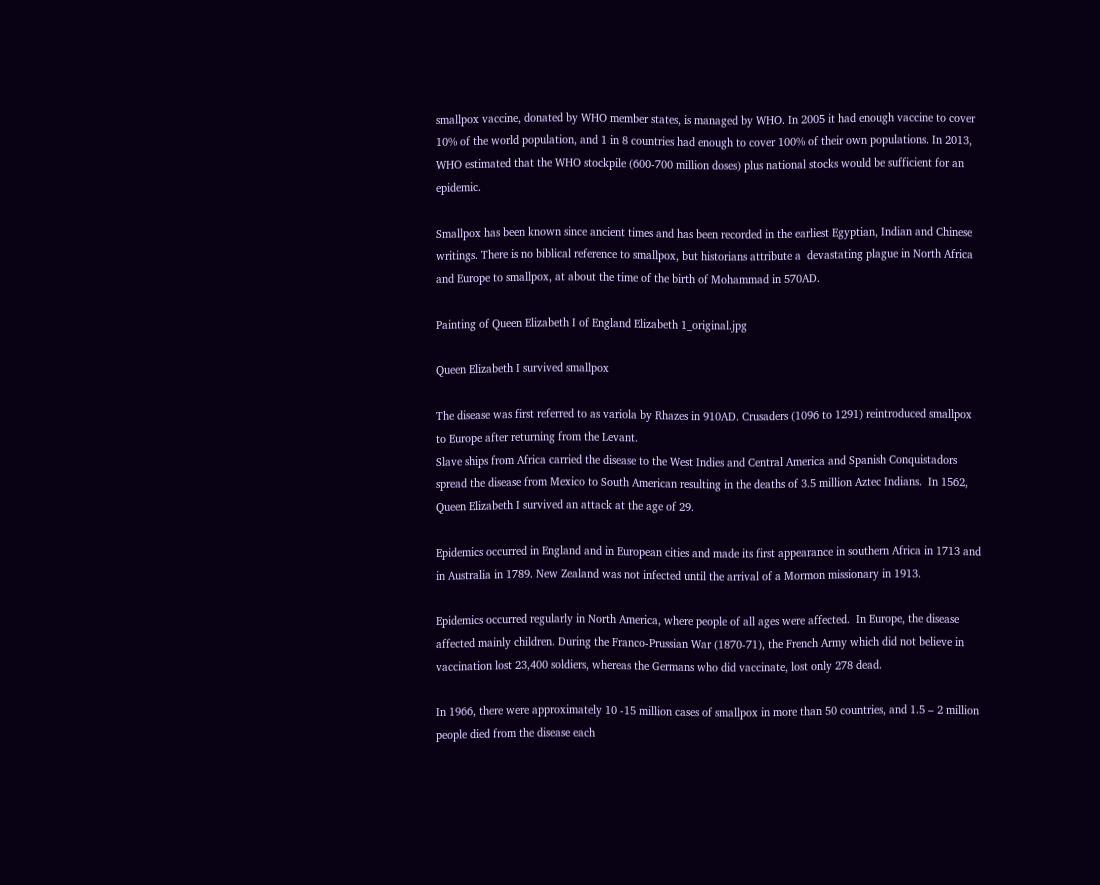smallpox vaccine, donated by WHO member states, is managed by WHO. In 2005 it had enough vaccine to cover 10% of the world population, and 1 in 8 countries had enough to cover 100% of their own populations. In 2013, WHO estimated that the WHO stockpile (600-700 million doses) plus national stocks would be sufficient for an epidemic.

Smallpox has been known since ancient times and has been recorded in the earliest Egyptian, Indian and Chinese writings. There is no biblical reference to smallpox, but historians attribute a  devastating plague in North Africa and Europe to smallpox, at about the time of the birth of Mohammad in 570AD.

Painting of Queen Elizabeth I of England Elizabeth 1_original.jpg

Queen Elizabeth I survived smallpox

The disease was first referred to as variola by Rhazes in 910AD. Crusaders (1096 to 1291) reintroduced smallpox to Europe after returning from the Levant.
Slave ships from Africa carried the disease to the West Indies and Central America and Spanish Conquistadors spread the disease from Mexico to South American resulting in the deaths of 3.5 million Aztec Indians.  In 1562, Queen Elizabeth I survived an attack at the age of 29.

Epidemics occurred in England and in European cities and made its first appearance in southern Africa in 1713 and in Australia in 1789. New Zealand was not infected until the arrival of a Mormon missionary in 1913.

Epidemics occurred regularly in North America, where people of all ages were affected.  In Europe, the disease affected mainly children. During the Franco-Prussian War (1870-71), the French Army which did not believe in vaccination lost 23,400 soldiers, whereas the Germans who did vaccinate, lost only 278 dead.

In 1966, there were approximately 10 -15 million cases of smallpox in more than 50 countries, and 1.5 – 2 million people died from the disease each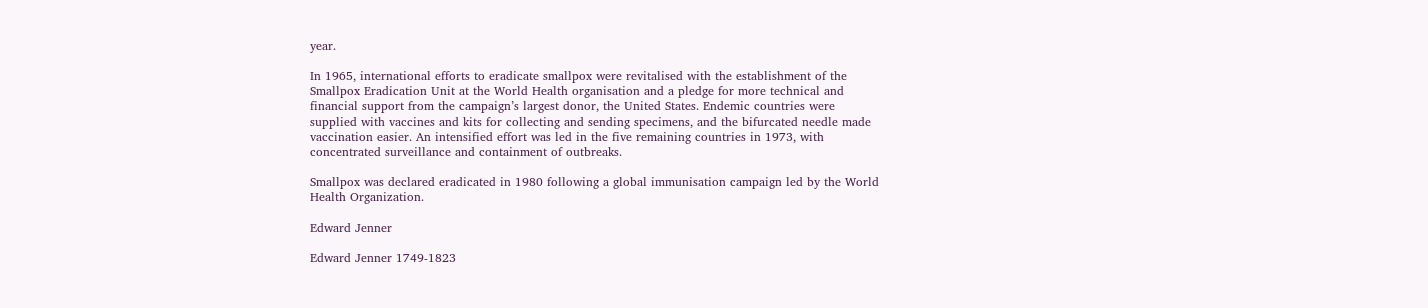year.

In 1965, international efforts to eradicate smallpox were revitalised with the establishment of the Smallpox Eradication Unit at the World Health organisation and a pledge for more technical and financial support from the campaign’s largest donor, the United States. Endemic countries were supplied with vaccines and kits for collecting and sending specimens, and the bifurcated needle made vaccination easier. An intensified effort was led in the five remaining countries in 1973, with concentrated surveillance and containment of outbreaks.

Smallpox was declared eradicated in 1980 following a global immunisation campaign led by the World Health Organization.

Edward Jenner

Edward Jenner 1749-1823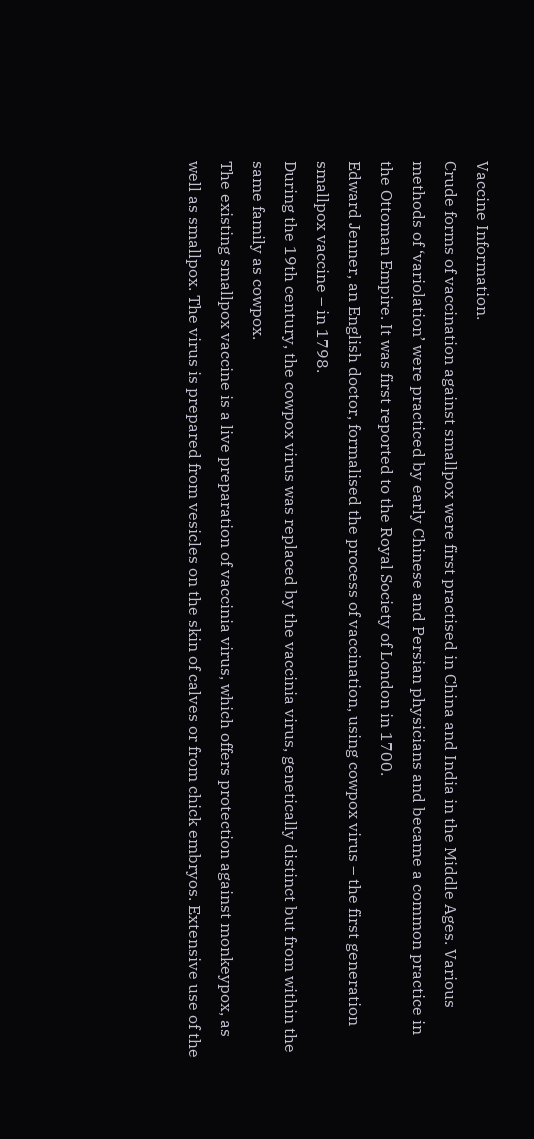Vaccine Information.
Crude forms of vaccination against smallpox were first practised in China and India in the Middle Ages. Various methods of ‘variolation’ were practiced by early Chinese and Persian physicians and became a common practice in the Ottoman Empire. It was first reported to the Royal Society of London in 1700.
Edward Jenner, an English doctor, formalised the process of vaccination, using cowpox virus – the first generation smallpox vaccine – in 1798.
During the 19th century, the cowpox virus was replaced by the vaccinia virus, genetically distinct but from within the same family as cowpox.
The existing smallpox vaccine is a live preparation of vaccinia virus, which offers protection against monkeypox, as well as smallpox. The virus is prepared from vesicles on the skin of calves or from chick embryos. Extensive use of the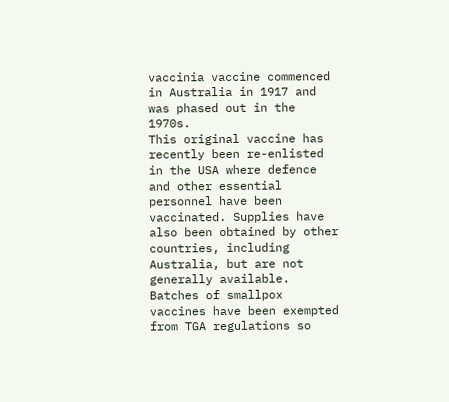vaccinia vaccine commenced in Australia in 1917 and was phased out in the 1970s.
This original vaccine has recently been re-enlisted in the USA where defence and other essential personnel have been vaccinated. Supplies have also been obtained by other countries, including Australia, but are not generally available.
Batches of smallpox vaccines have been exempted from TGA regulations so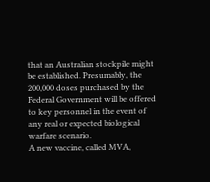that an Australian stockpile might be established. Presumably, the 200,000 doses purchased by the Federal Government will be offered to key personnel in the event of any real or expected biological warfare scenario.
A new vaccine, called MVA,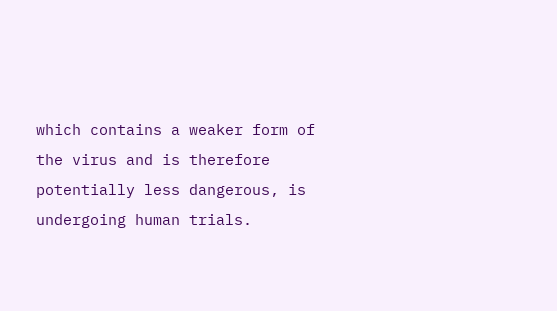which contains a weaker form of the virus and is therefore potentially less dangerous, is undergoing human trials.